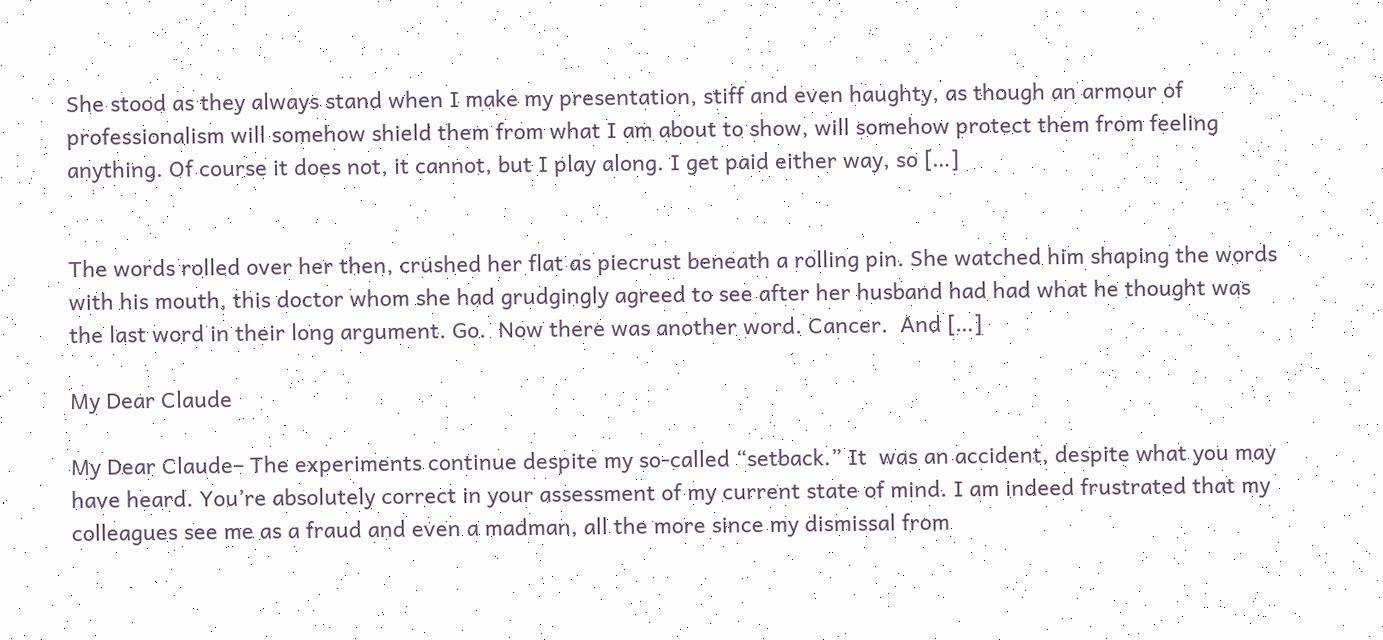She stood as they always stand when I make my presentation, stiff and even haughty, as though an armour of professionalism will somehow shield them from what I am about to show, will somehow protect them from feeling anything. Of course it does not, it cannot, but I play along. I get paid either way, so […]


The words rolled over her then, crushed her flat as piecrust beneath a rolling pin. She watched him shaping the words with his mouth, this doctor whom she had grudgingly agreed to see after her husband had had what he thought was the last word in their long argument. Go.  Now there was another word. Cancer.  And […]

My Dear Claude

My Dear Claude– The experiments continue despite my so-called “setback.” It  was an accident, despite what you may have heard. You’re absolutely correct in your assessment of my current state of mind. I am indeed frustrated that my colleagues see me as a fraud and even a madman, all the more since my dismissal from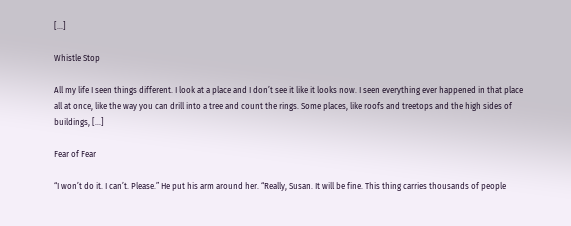[…]

Whistle Stop

All my life I seen things different. I look at a place and I don’t see it like it looks now. I seen everything ever happened in that place all at once, like the way you can drill into a tree and count the rings. Some places, like roofs and treetops and the high sides of buildings, […]

Fear of Fear

“I won’t do it. I can’t. Please.” He put his arm around her. “Really, Susan. It will be fine. This thing carries thousands of people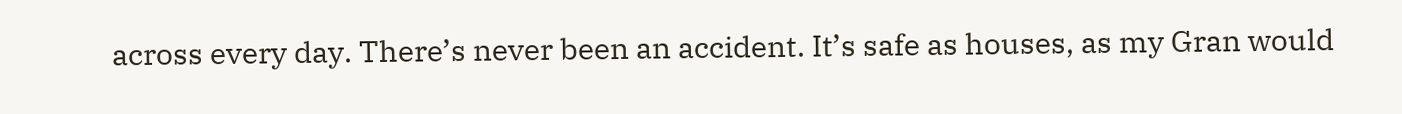across every day. There’s never been an accident. It’s safe as houses, as my Gran would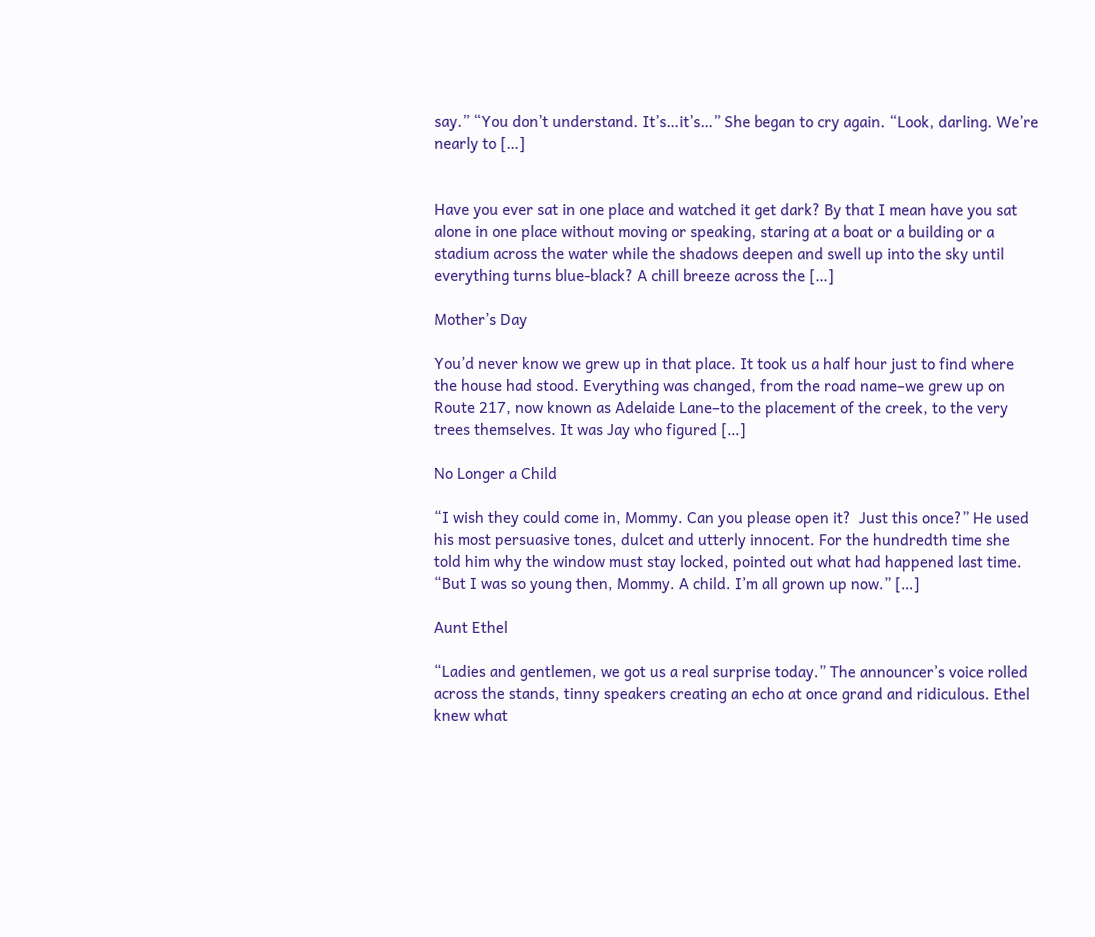say.” “You don’t understand. It’s…it’s…” She began to cry again. “Look, darling. We’re nearly to […]


Have you ever sat in one place and watched it get dark? By that I mean have you sat alone in one place without moving or speaking, staring at a boat or a building or a stadium across the water while the shadows deepen and swell up into the sky until everything turns blue-black? A chill breeze across the […]

Mother’s Day

You’d never know we grew up in that place. It took us a half hour just to find where the house had stood. Everything was changed, from the road name–we grew up on Route 217, now known as Adelaide Lane–to the placement of the creek, to the very trees themselves. It was Jay who figured […]

No Longer a Child

“I wish they could come in, Mommy. Can you please open it?  Just this once?” He used his most persuasive tones, dulcet and utterly innocent. For the hundredth time she told him why the window must stay locked, pointed out what had happened last time. “But I was so young then, Mommy. A child. I’m all grown up now.” […]

Aunt Ethel

“Ladies and gentlemen, we got us a real surprise today.” The announcer’s voice rolled across the stands, tinny speakers creating an echo at once grand and ridiculous. Ethel knew what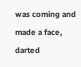was coming and made a face, darted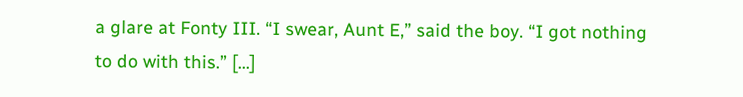a glare at Fonty III. “I swear, Aunt E,” said the boy. “I got nothing to do with this.” […]